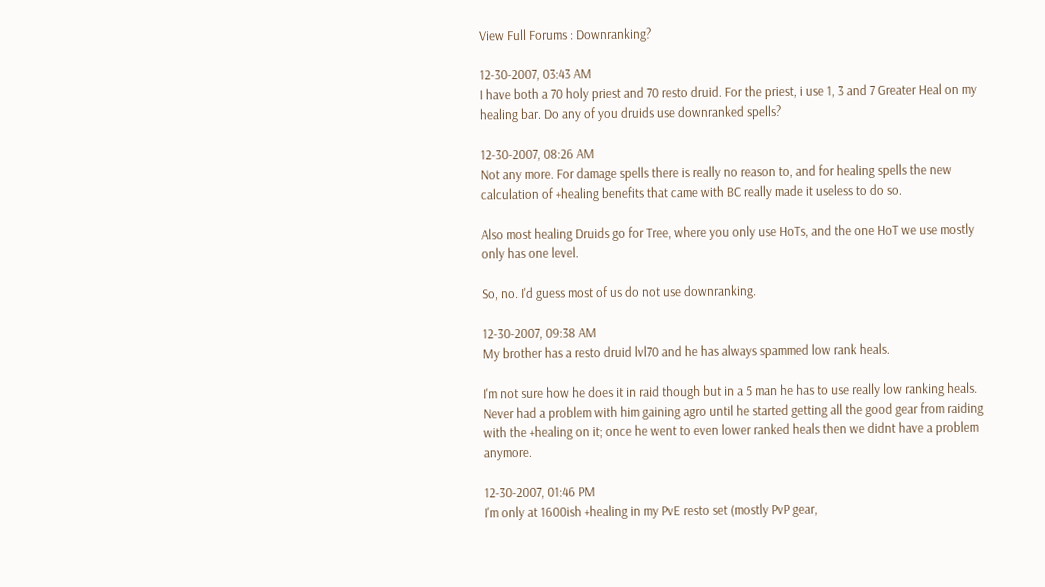View Full Forums : Downranking?

12-30-2007, 03:43 AM
I have both a 70 holy priest and 70 resto druid. For the priest, i use 1, 3 and 7 Greater Heal on my healing bar. Do any of you druids use downranked spells?

12-30-2007, 08:26 AM
Not any more. For damage spells there is really no reason to, and for healing spells the new calculation of +healing benefits that came with BC really made it useless to do so.

Also most healing Druids go for Tree, where you only use HoTs, and the one HoT we use mostly only has one level.

So, no. I'd guess most of us do not use downranking.

12-30-2007, 09:38 AM
My brother has a resto druid lvl70 and he has always spammed low rank heals.

I'm not sure how he does it in raid though but in a 5 man he has to use really low ranking heals. Never had a problem with him gaining agro until he started getting all the good gear from raiding with the +healing on it; once he went to even lower ranked heals then we didnt have a problem anymore.

12-30-2007, 01:46 PM
I'm only at 1600ish +healing in my PvE resto set (mostly PvP gear,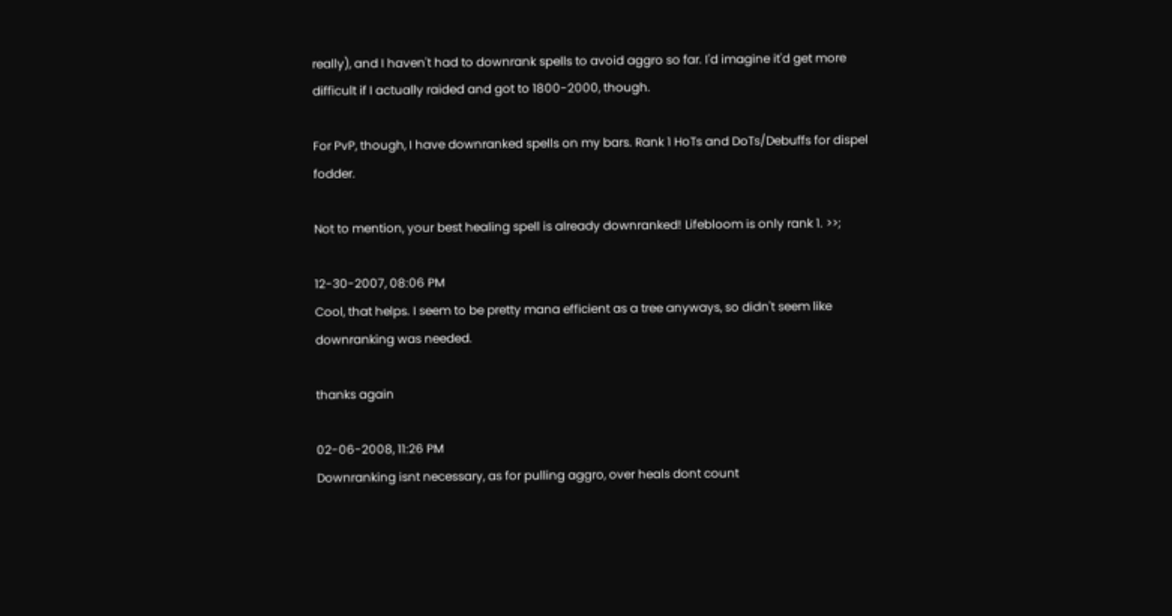really), and I haven't had to downrank spells to avoid aggro so far. I'd imagine it'd get more difficult if I actually raided and got to 1800-2000, though.

For PvP, though, I have downranked spells on my bars. Rank 1 HoTs and DoTs/Debuffs for dispel fodder.

Not to mention, your best healing spell is already downranked! Lifebloom is only rank 1. >>;

12-30-2007, 08:06 PM
Cool, that helps. I seem to be pretty mana efficient as a tree anyways, so didn't seem like downranking was needed.

thanks again

02-06-2008, 11:26 PM
Downranking isnt necessary, as for pulling aggro, over heals dont count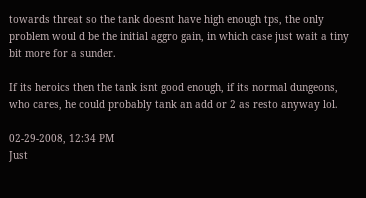towards threat so the tank doesnt have high enough tps, the only problem woul d be the initial aggro gain, in which case just wait a tiny bit more for a sunder.

If its heroics then the tank isnt good enough, if its normal dungeons, who cares, he could probably tank an add or 2 as resto anyway lol.

02-29-2008, 12:34 PM
Just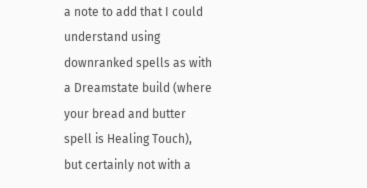a note to add that I could understand using downranked spells as with a Dreamstate build (where your bread and butter spell is Healing Touch), but certainly not with a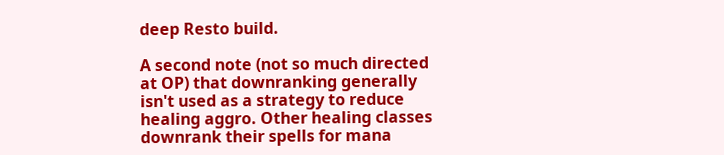deep Resto build.

A second note (not so much directed at OP) that downranking generally isn't used as a strategy to reduce healing aggro. Other healing classes downrank their spells for mana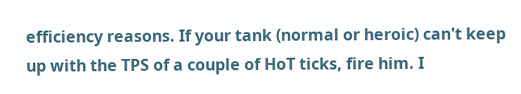efficiency reasons. If your tank (normal or heroic) can't keep up with the TPS of a couple of HoT ticks, fire him. I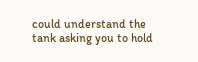could understand the tank asking you to hold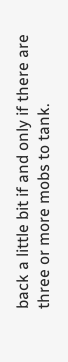back a little bit if and only if there are three or more mobs to tank.